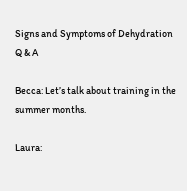Signs and Symptoms of Dehydration Q & A

Becca: Let’s talk about training in the summer months.

Laura: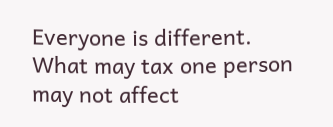Everyone is different. What may tax one person may not affect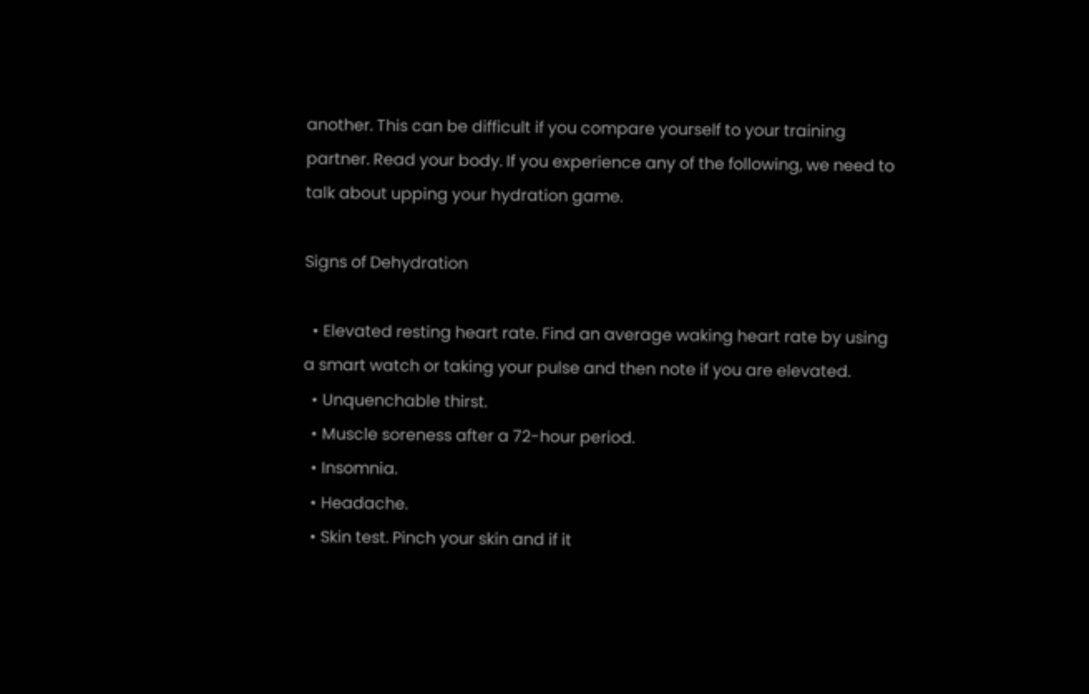another. This can be difficult if you compare yourself to your training partner. Read your body. If you experience any of the following, we need to talk about upping your hydration game.

Signs of Dehydration

  • Elevated resting heart rate. Find an average waking heart rate by using a smart watch or taking your pulse and then note if you are elevated.
  • Unquenchable thirst.
  • Muscle soreness after a 72-hour period.
  • Insomnia.
  • Headache.
  • Skin test. Pinch your skin and if it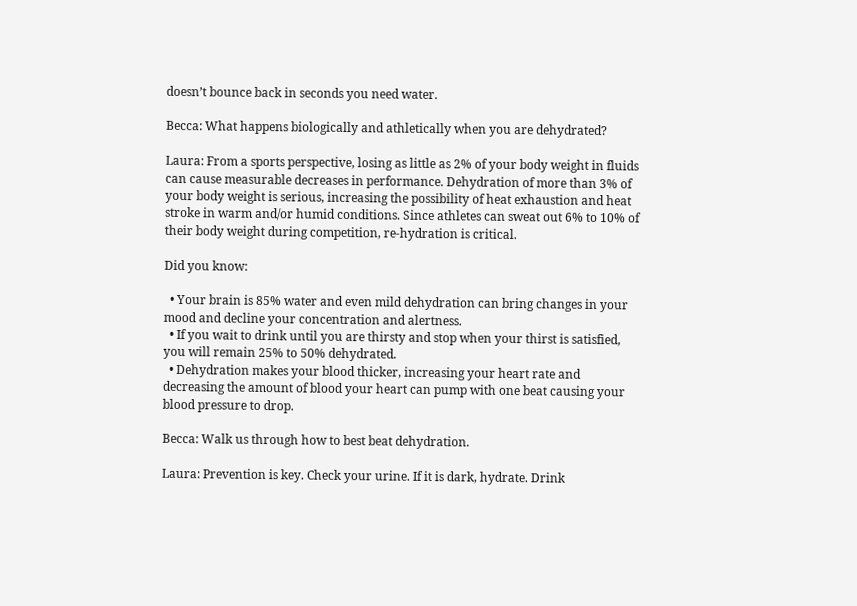doesn’t bounce back in seconds you need water.

Becca: What happens biologically and athletically when you are dehydrated?

Laura: From a sports perspective, losing as little as 2% of your body weight in fluids can cause measurable decreases in performance. Dehydration of more than 3% of your body weight is serious, increasing the possibility of heat exhaustion and heat stroke in warm and/or humid conditions. Since athletes can sweat out 6% to 10% of their body weight during competition, re-hydration is critical.

Did you know:

  • Your brain is 85% water and even mild dehydration can bring changes in your mood and decline your concentration and alertness.
  • If you wait to drink until you are thirsty and stop when your thirst is satisfied, you will remain 25% to 50% dehydrated.
  • Dehydration makes your blood thicker, increasing your heart rate and decreasing the amount of blood your heart can pump with one beat causing your blood pressure to drop.

Becca: Walk us through how to best beat dehydration.

Laura: Prevention is key. Check your urine. If it is dark, hydrate. Drink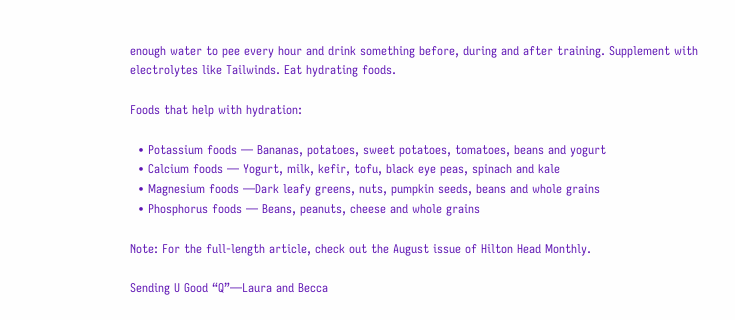enough water to pee every hour and drink something before, during and after training. Supplement with electrolytes like Tailwinds. Eat hydrating foods.

Foods that help with hydration:

  • Potassium foods — Bananas, potatoes, sweet potatoes, tomatoes, beans and yogurt
  • Calcium foods — Yogurt, milk, kefir, tofu, black eye peas, spinach and kale
  • Magnesium foods —Dark leafy greens, nuts, pumpkin seeds, beans and whole grains
  • Phosphorus foods — Beans, peanuts, cheese and whole grains

Note: For the full-length article, check out the August issue of Hilton Head Monthly.

Sending U Good “Q”—Laura and Becca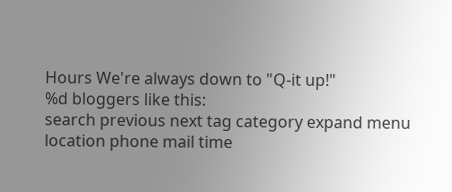Hours We're always down to "Q-it up!"
%d bloggers like this:
search previous next tag category expand menu location phone mail time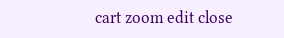cart zoom edit close